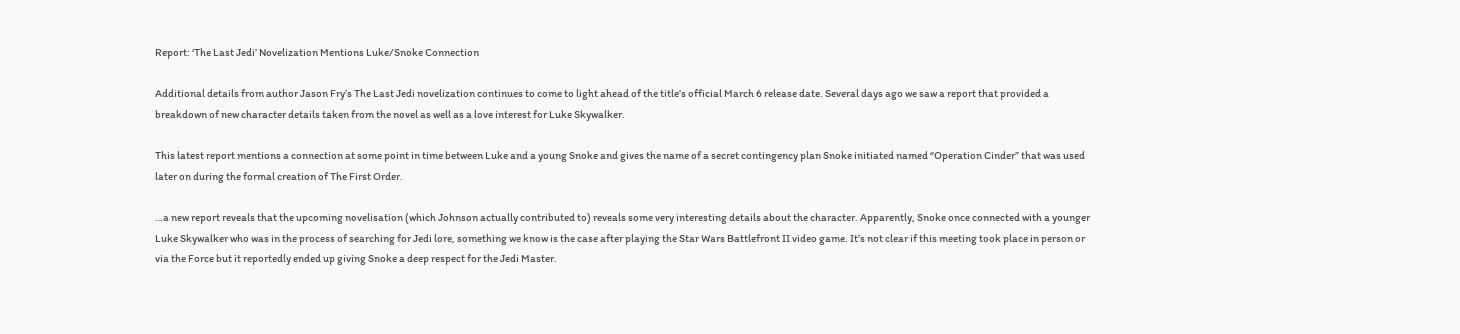Report: ‘The Last Jedi’ Novelization Mentions Luke/Snoke Connection

Additional details from author Jason Fry’s The Last Jedi novelization continues to come to light ahead of the title’s official March 6 release date. Several days ago we saw a report that provided a breakdown of new character details taken from the novel as well as a love interest for Luke Skywalker.

This latest report mentions a connection at some point in time between Luke and a young Snoke and gives the name of a secret contingency plan Snoke initiated named “Operation Cinder” that was used later on during the formal creation of The First Order.

…a new report reveals that the upcoming novelisation (which Johnson actually contributed to) reveals some very interesting details about the character. Apparently, Snoke once connected with a younger Luke Skywalker who was in the process of searching for Jedi lore, something we know is the case after playing the Star Wars Battlefront II video game. It’s not clear if this meeting took place in person or via the Force but it reportedly ended up giving Snoke a deep respect for the Jedi Master.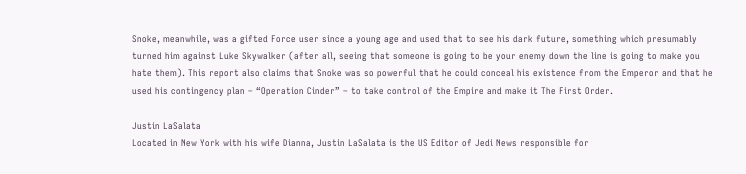Snoke, meanwhile, was a gifted Force user since a young age and used that to see his dark future, something which presumably turned him against Luke Skywalker (after all, seeing that someone is going to be your enemy down the line is going to make you hate them). This report also claims that Snoke was so powerful that he could conceal his existence from the Emperor and that he used his contingency plan – “Operation Cinder” – to take control of the Empire and make it The First Order.

Justin LaSalata
Located in New York with his wife Dianna, Justin LaSalata is the US Editor of Jedi News responsible for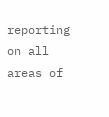reporting on all areas of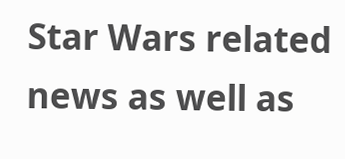Star Wars related news as well as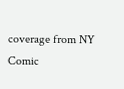coverage from NY Comic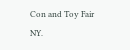Con and Toy Fair NY.